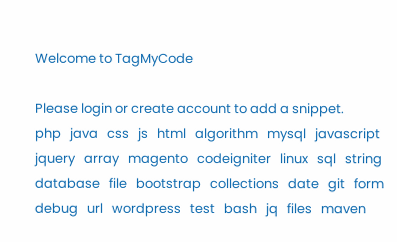Welcome to TagMyCode

Please login or create account to add a snippet.
php   java   css   js   html   algorithm   mysql   javascript   jquery   array   magento   codeigniter   linux   sql   string   database   file   bootstrap   collections   date   git   form   debug   url   wordpress   test   bash   jq   files   maven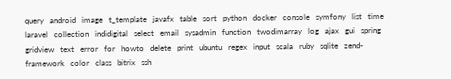query   android   image   t_template   javafx   table   sort   python   docker   console   symfony   list   time   laravel   collection   indidigital   select   email   sysadmin   function   twodimarray   log   ajax   gui   spring   gridview   text   error   for   howto   delete   print   ubuntu   regex   input   scala   ruby   sqlite   zend-framework   color   class   bitrix   ssh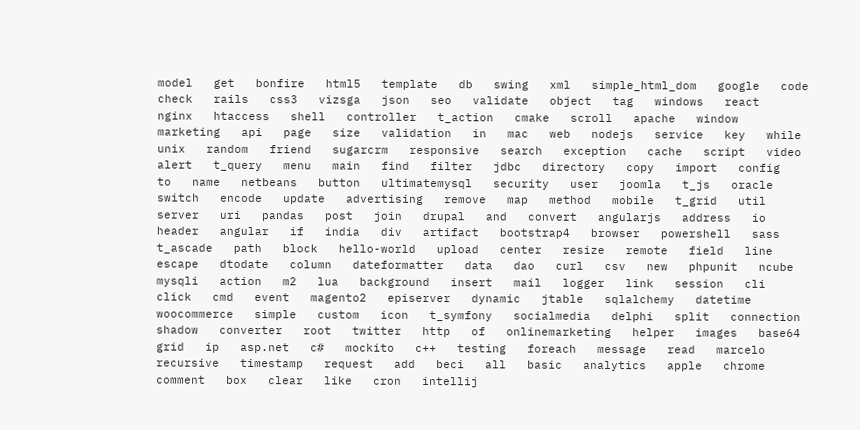model   get   bonfire   html5   template   db   swing   xml   simple_html_dom   google   code   check   rails   css3   vizsga   json   seo   validate   object   tag   windows   react   nginx   htaccess   shell   controller   t_action   cmake   scroll   apache   window   marketing   api   page   size   validation   in   mac   web   nodejs   service   key   while   unix   random   friend   sugarcrm   responsive   search   exception   cache   script   video   alert   t_query   menu   main   find   filter   jdbc   directory   copy   import   config   to   name   netbeans   button   ultimatemysql   security   user   joomla   t_js   oracle   switch   encode   update   advertising   remove   map   method   mobile   t_grid   util   server   uri   pandas   post   join   drupal   and   convert   angularjs   address   io   header   angular   if   india   div   artifact   bootstrap4   browser   powershell   sass   t_ascade   path   block   hello-world   upload   center   resize   remote   field   line   escape   dtodate   column   dateformatter   data   dao   curl   csv   new   phpunit   ncube   mysqli   action   m2   lua   background   insert   mail   logger   link   session   cli   click   cmd   event   magento2   episerver   dynamic   jtable   sqlalchemy   datetime   woocommerce   simple   custom   icon   t_symfony   socialmedia   delphi   split   connection   shadow   converter   root   twitter   http   of   onlinemarketing   helper   images   base64   grid   ip   asp.net   c#   mockito   c++   testing   foreach   message   read   marcelo   recursive   timestamp   request   add   beci   all   basic   analytics   apple   chrome   comment   box   clear   like   cron   intellij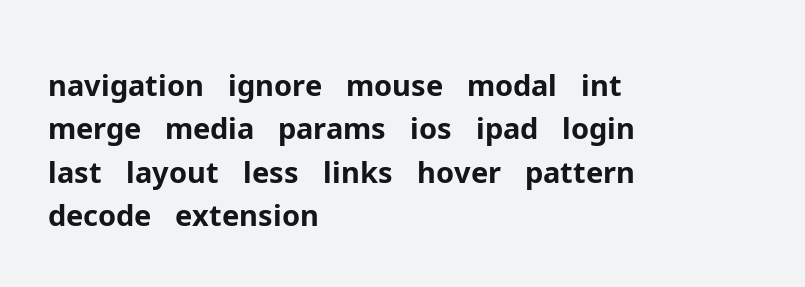navigation   ignore   mouse   modal   int   merge   media   params   ios   ipad   login   last   layout   less   links   hover   pattern   decode   extension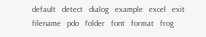default   detect   dialog   example   excel   exit   filename   pdo   folder   font   format   frog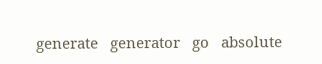generate   generator   go   absolute